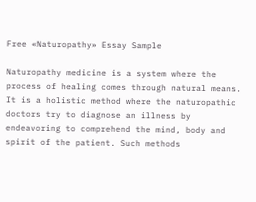Free «Naturopathy» Essay Sample

Naturopathy medicine is a system where the process of healing comes through natural means. It is a holistic method where the naturopathic doctors try to diagnose an illness by endeavoring to comprehend the mind, body and spirit of the patient. Such methods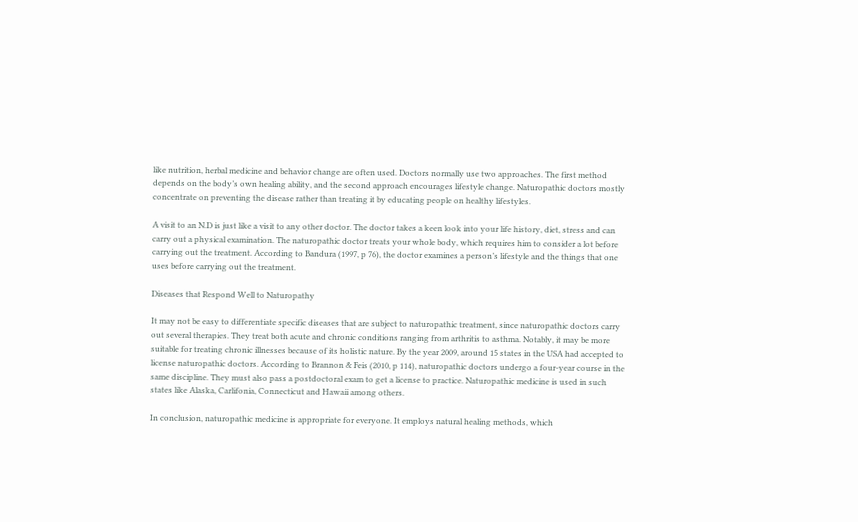like nutrition, herbal medicine and behavior change are often used. Doctors normally use two approaches. The first method depends on the body’s own healing ability, and the second approach encourages lifestyle change. Naturopathic doctors mostly concentrate on preventing the disease rather than treating it by educating people on healthy lifestyles.

A visit to an N.D is just like a visit to any other doctor. The doctor takes a keen look into your life history, diet, stress and can carry out a physical examination. The naturopathic doctor treats your whole body, which requires him to consider a lot before carrying out the treatment. According to Bandura (1997, p 76), the doctor examines a person’s lifestyle and the things that one uses before carrying out the treatment.

Diseases that Respond Well to Naturopathy

It may not be easy to differentiate specific diseases that are subject to naturopathic treatment, since naturopathic doctors carry out several therapies. They treat both acute and chronic conditions ranging from arthritis to asthma. Notably, it may be more suitable for treating chronic illnesses because of its holistic nature. By the year 2009, around 15 states in the USA had accepted to license naturopathic doctors. According to Brannon & Feis (2010, p 114), naturopathic doctors undergo a four-year course in the same discipline. They must also pass a postdoctoral exam to get a license to practice. Naturopathic medicine is used in such states like Alaska, Carlifonia, Connecticut and Hawaii among others.

In conclusion, naturopathic medicine is appropriate for everyone. It employs natural healing methods, which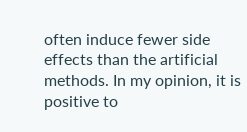often induce fewer side effects than the artificial methods. In my opinion, it is positive to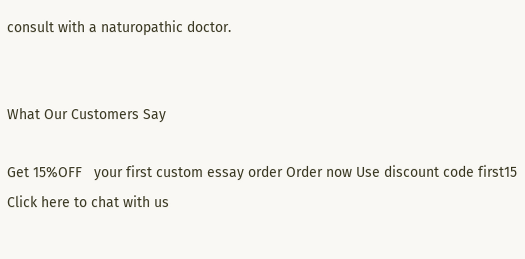consult with a naturopathic doctor.


What Our Customers Say

Get 15%OFF   your first custom essay order Order now Use discount code first15
Click here to chat with us